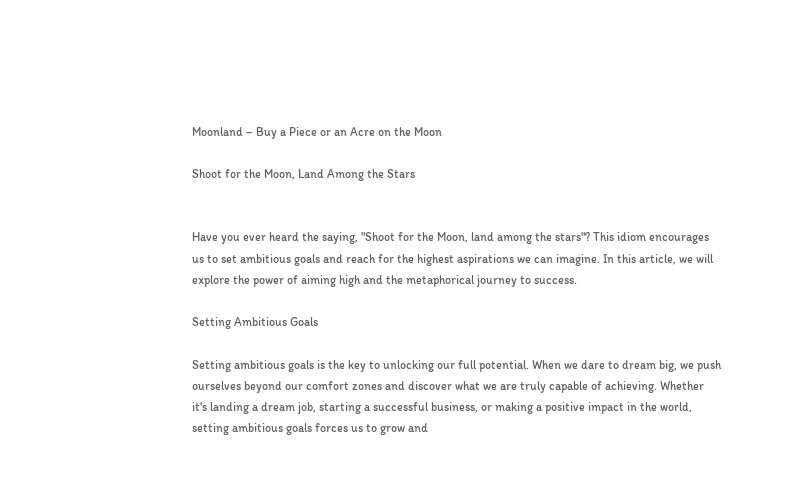Moonland – Buy a Piece or an Acre on the Moon

Shoot for the Moon, Land Among the Stars


Have you ever heard the saying, "Shoot for the Moon, land among the stars"? This idiom encourages us to set ambitious goals and reach for the highest aspirations we can imagine. In this article, we will explore the power of aiming high and the metaphorical journey to success.

Setting Ambitious Goals

Setting ambitious goals is the key to unlocking our full potential. When we dare to dream big, we push ourselves beyond our comfort zones and discover what we are truly capable of achieving. Whether it's landing a dream job, starting a successful business, or making a positive impact in the world, setting ambitious goals forces us to grow and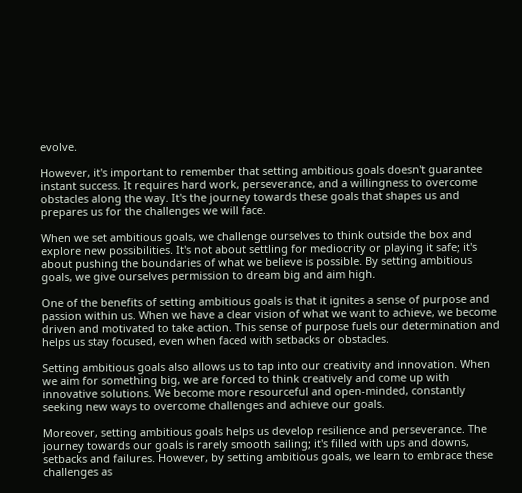evolve.

However, it's important to remember that setting ambitious goals doesn't guarantee instant success. It requires hard work, perseverance, and a willingness to overcome obstacles along the way. It's the journey towards these goals that shapes us and prepares us for the challenges we will face.

When we set ambitious goals, we challenge ourselves to think outside the box and explore new possibilities. It's not about settling for mediocrity or playing it safe; it's about pushing the boundaries of what we believe is possible. By setting ambitious goals, we give ourselves permission to dream big and aim high.

One of the benefits of setting ambitious goals is that it ignites a sense of purpose and passion within us. When we have a clear vision of what we want to achieve, we become driven and motivated to take action. This sense of purpose fuels our determination and helps us stay focused, even when faced with setbacks or obstacles.

Setting ambitious goals also allows us to tap into our creativity and innovation. When we aim for something big, we are forced to think creatively and come up with innovative solutions. We become more resourceful and open-minded, constantly seeking new ways to overcome challenges and achieve our goals.

Moreover, setting ambitious goals helps us develop resilience and perseverance. The journey towards our goals is rarely smooth sailing; it's filled with ups and downs, setbacks and failures. However, by setting ambitious goals, we learn to embrace these challenges as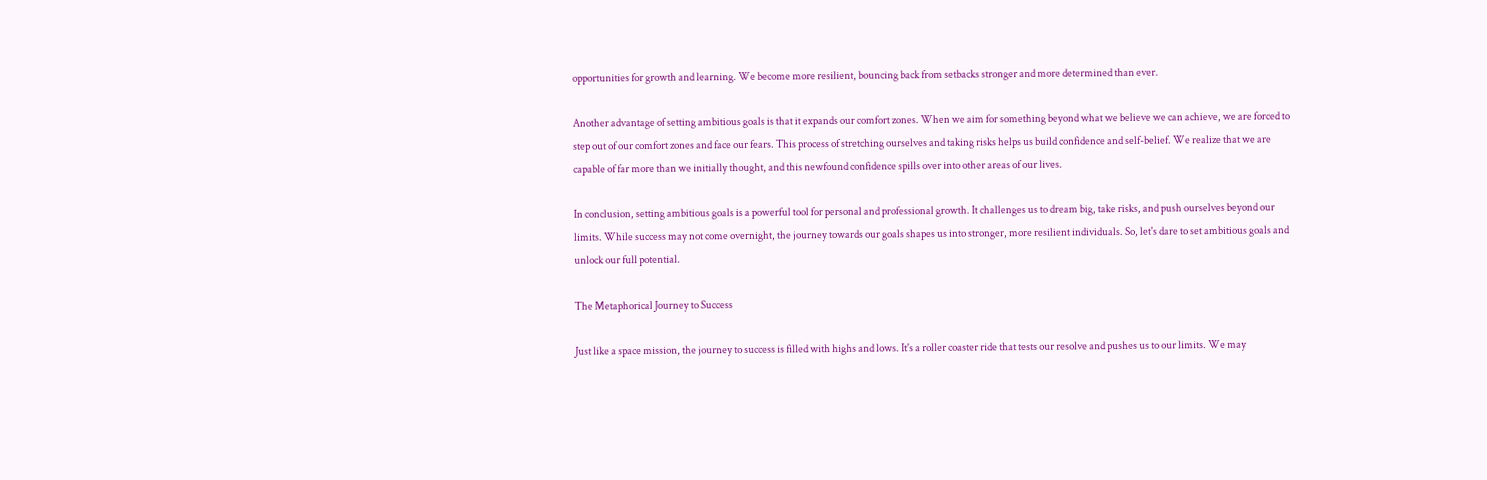opportunities for growth and learning. We become more resilient, bouncing back from setbacks stronger and more determined than ever.

Another advantage of setting ambitious goals is that it expands our comfort zones. When we aim for something beyond what we believe we can achieve, we are forced to step out of our comfort zones and face our fears. This process of stretching ourselves and taking risks helps us build confidence and self-belief. We realize that we are capable of far more than we initially thought, and this newfound confidence spills over into other areas of our lives.

In conclusion, setting ambitious goals is a powerful tool for personal and professional growth. It challenges us to dream big, take risks, and push ourselves beyond our limits. While success may not come overnight, the journey towards our goals shapes us into stronger, more resilient individuals. So, let's dare to set ambitious goals and unlock our full potential.

The Metaphorical Journey to Success

Just like a space mission, the journey to success is filled with highs and lows. It's a roller coaster ride that tests our resolve and pushes us to our limits. We may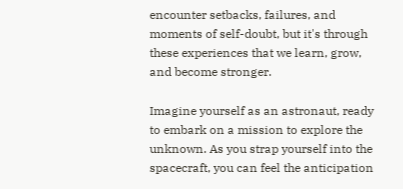encounter setbacks, failures, and moments of self-doubt, but it's through these experiences that we learn, grow, and become stronger.

Imagine yourself as an astronaut, ready to embark on a mission to explore the unknown. As you strap yourself into the spacecraft, you can feel the anticipation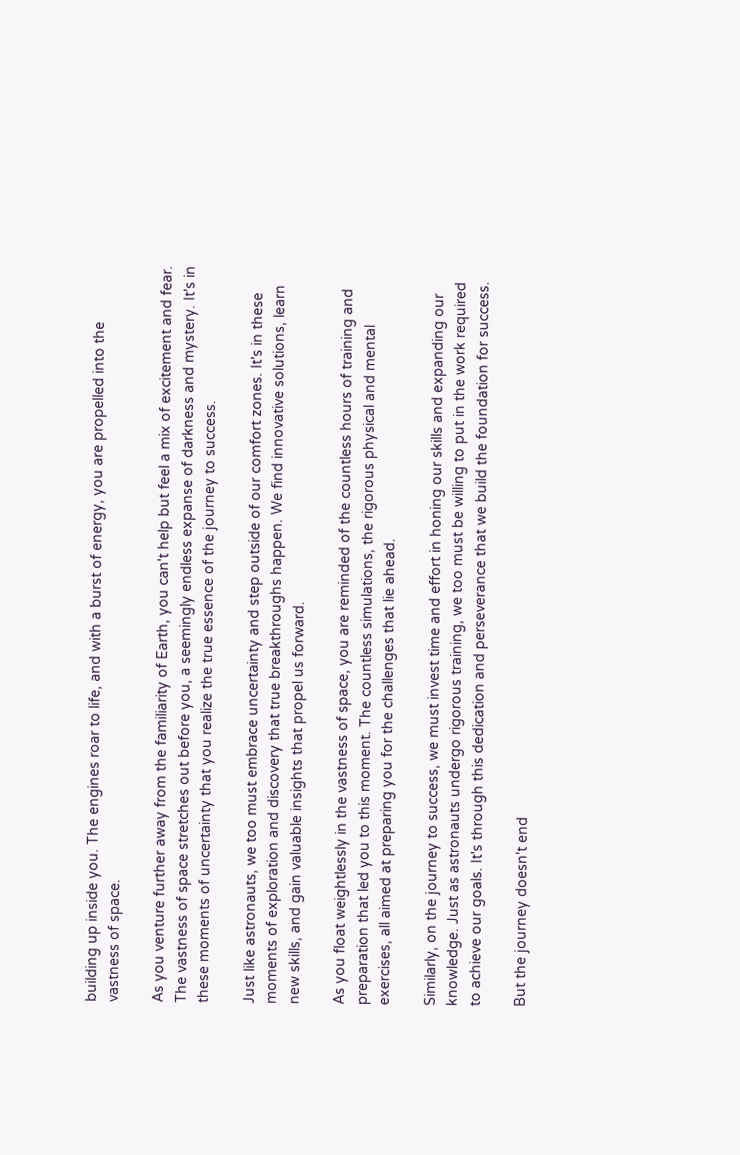building up inside you. The engines roar to life, and with a burst of energy, you are propelled into the vastness of space.

As you venture further away from the familiarity of Earth, you can't help but feel a mix of excitement and fear. The vastness of space stretches out before you, a seemingly endless expanse of darkness and mystery. It's in these moments of uncertainty that you realize the true essence of the journey to success.

Just like astronauts, we too must embrace uncertainty and step outside of our comfort zones. It's in these moments of exploration and discovery that true breakthroughs happen. We find innovative solutions, learn new skills, and gain valuable insights that propel us forward.

As you float weightlessly in the vastness of space, you are reminded of the countless hours of training and preparation that led you to this moment. The countless simulations, the rigorous physical and mental exercises, all aimed at preparing you for the challenges that lie ahead.

Similarly, on the journey to success, we must invest time and effort in honing our skills and expanding our knowledge. Just as astronauts undergo rigorous training, we too must be willing to put in the work required to achieve our goals. It's through this dedication and perseverance that we build the foundation for success.

But the journey doesn't end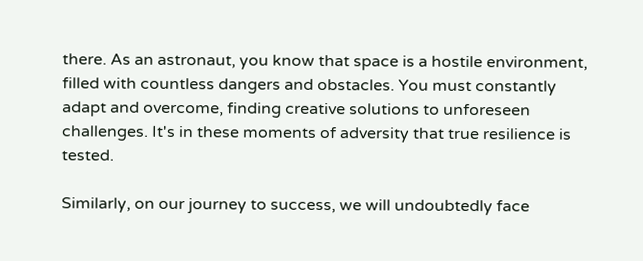there. As an astronaut, you know that space is a hostile environment, filled with countless dangers and obstacles. You must constantly adapt and overcome, finding creative solutions to unforeseen challenges. It's in these moments of adversity that true resilience is tested.

Similarly, on our journey to success, we will undoubtedly face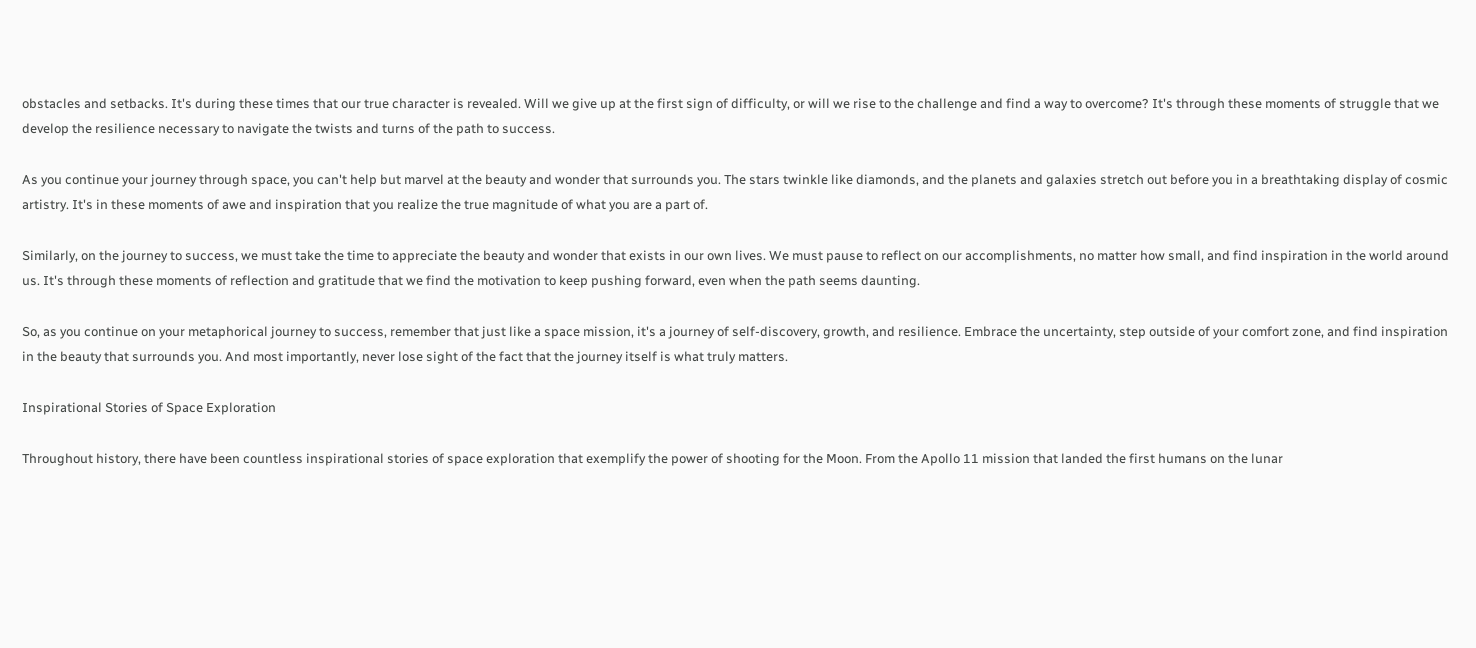obstacles and setbacks. It's during these times that our true character is revealed. Will we give up at the first sign of difficulty, or will we rise to the challenge and find a way to overcome? It's through these moments of struggle that we develop the resilience necessary to navigate the twists and turns of the path to success.

As you continue your journey through space, you can't help but marvel at the beauty and wonder that surrounds you. The stars twinkle like diamonds, and the planets and galaxies stretch out before you in a breathtaking display of cosmic artistry. It's in these moments of awe and inspiration that you realize the true magnitude of what you are a part of.

Similarly, on the journey to success, we must take the time to appreciate the beauty and wonder that exists in our own lives. We must pause to reflect on our accomplishments, no matter how small, and find inspiration in the world around us. It's through these moments of reflection and gratitude that we find the motivation to keep pushing forward, even when the path seems daunting.

So, as you continue on your metaphorical journey to success, remember that just like a space mission, it's a journey of self-discovery, growth, and resilience. Embrace the uncertainty, step outside of your comfort zone, and find inspiration in the beauty that surrounds you. And most importantly, never lose sight of the fact that the journey itself is what truly matters.

Inspirational Stories of Space Exploration

Throughout history, there have been countless inspirational stories of space exploration that exemplify the power of shooting for the Moon. From the Apollo 11 mission that landed the first humans on the lunar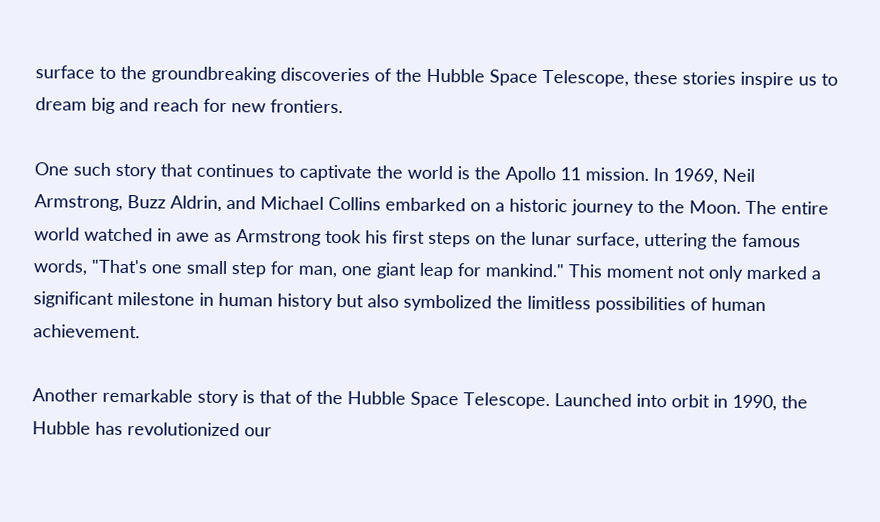surface to the groundbreaking discoveries of the Hubble Space Telescope, these stories inspire us to dream big and reach for new frontiers.

One such story that continues to captivate the world is the Apollo 11 mission. In 1969, Neil Armstrong, Buzz Aldrin, and Michael Collins embarked on a historic journey to the Moon. The entire world watched in awe as Armstrong took his first steps on the lunar surface, uttering the famous words, "That's one small step for man, one giant leap for mankind." This moment not only marked a significant milestone in human history but also symbolized the limitless possibilities of human achievement.

Another remarkable story is that of the Hubble Space Telescope. Launched into orbit in 1990, the Hubble has revolutionized our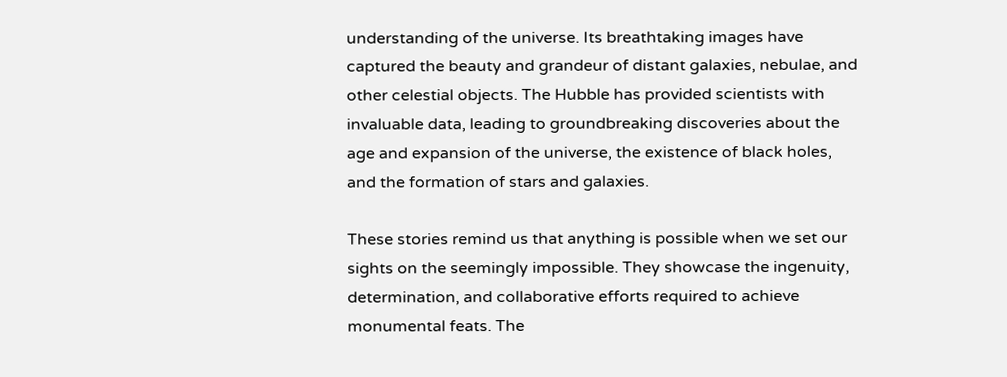understanding of the universe. Its breathtaking images have captured the beauty and grandeur of distant galaxies, nebulae, and other celestial objects. The Hubble has provided scientists with invaluable data, leading to groundbreaking discoveries about the age and expansion of the universe, the existence of black holes, and the formation of stars and galaxies.

These stories remind us that anything is possible when we set our sights on the seemingly impossible. They showcase the ingenuity, determination, and collaborative efforts required to achieve monumental feats. The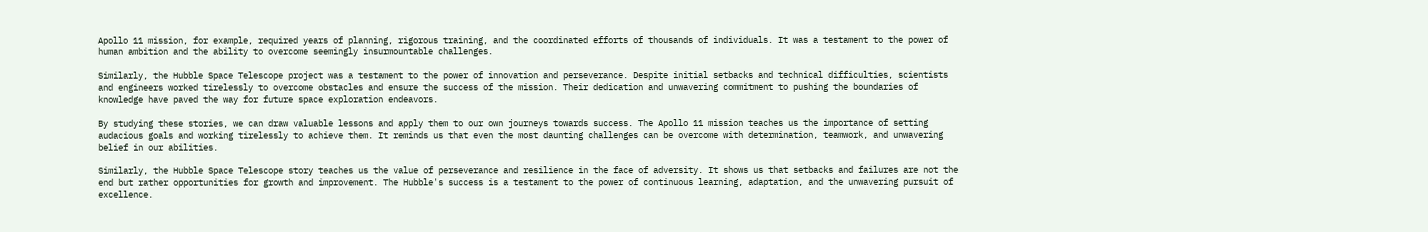Apollo 11 mission, for example, required years of planning, rigorous training, and the coordinated efforts of thousands of individuals. It was a testament to the power of human ambition and the ability to overcome seemingly insurmountable challenges.

Similarly, the Hubble Space Telescope project was a testament to the power of innovation and perseverance. Despite initial setbacks and technical difficulties, scientists and engineers worked tirelessly to overcome obstacles and ensure the success of the mission. Their dedication and unwavering commitment to pushing the boundaries of knowledge have paved the way for future space exploration endeavors.

By studying these stories, we can draw valuable lessons and apply them to our own journeys towards success. The Apollo 11 mission teaches us the importance of setting audacious goals and working tirelessly to achieve them. It reminds us that even the most daunting challenges can be overcome with determination, teamwork, and unwavering belief in our abilities.

Similarly, the Hubble Space Telescope story teaches us the value of perseverance and resilience in the face of adversity. It shows us that setbacks and failures are not the end but rather opportunities for growth and improvement. The Hubble's success is a testament to the power of continuous learning, adaptation, and the unwavering pursuit of excellence.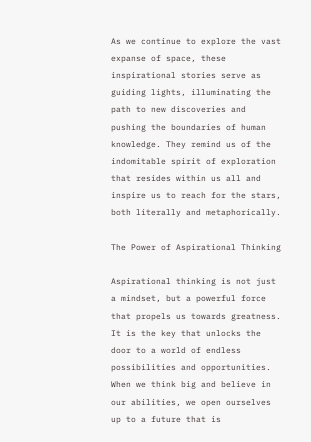As we continue to explore the vast expanse of space, these inspirational stories serve as guiding lights, illuminating the path to new discoveries and pushing the boundaries of human knowledge. They remind us of the indomitable spirit of exploration that resides within us all and inspire us to reach for the stars, both literally and metaphorically.

The Power of Aspirational Thinking

Aspirational thinking is not just a mindset, but a powerful force that propels us towards greatness. It is the key that unlocks the door to a world of endless possibilities and opportunities. When we think big and believe in our abilities, we open ourselves up to a future that is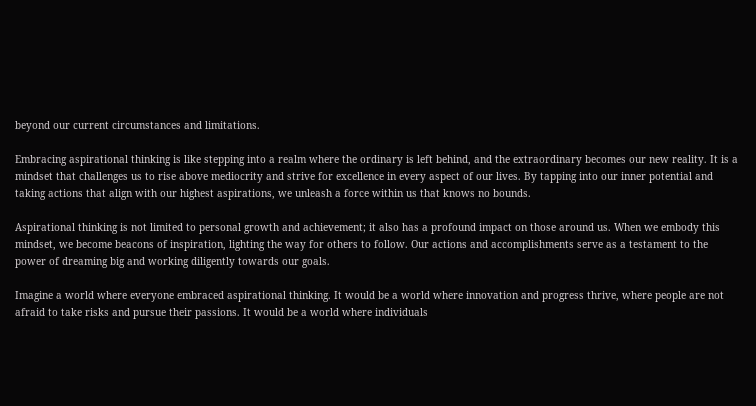beyond our current circumstances and limitations.

Embracing aspirational thinking is like stepping into a realm where the ordinary is left behind, and the extraordinary becomes our new reality. It is a mindset that challenges us to rise above mediocrity and strive for excellence in every aspect of our lives. By tapping into our inner potential and taking actions that align with our highest aspirations, we unleash a force within us that knows no bounds.

Aspirational thinking is not limited to personal growth and achievement; it also has a profound impact on those around us. When we embody this mindset, we become beacons of inspiration, lighting the way for others to follow. Our actions and accomplishments serve as a testament to the power of dreaming big and working diligently towards our goals.

Imagine a world where everyone embraced aspirational thinking. It would be a world where innovation and progress thrive, where people are not afraid to take risks and pursue their passions. It would be a world where individuals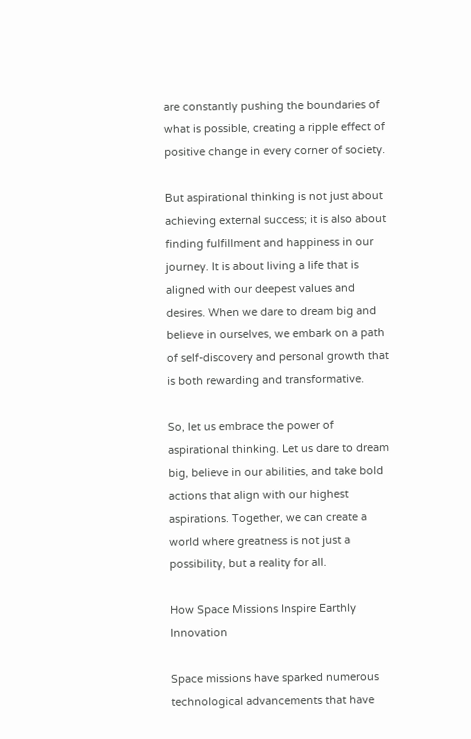are constantly pushing the boundaries of what is possible, creating a ripple effect of positive change in every corner of society.

But aspirational thinking is not just about achieving external success; it is also about finding fulfillment and happiness in our journey. It is about living a life that is aligned with our deepest values and desires. When we dare to dream big and believe in ourselves, we embark on a path of self-discovery and personal growth that is both rewarding and transformative.

So, let us embrace the power of aspirational thinking. Let us dare to dream big, believe in our abilities, and take bold actions that align with our highest aspirations. Together, we can create a world where greatness is not just a possibility, but a reality for all.

How Space Missions Inspire Earthly Innovation

Space missions have sparked numerous technological advancements that have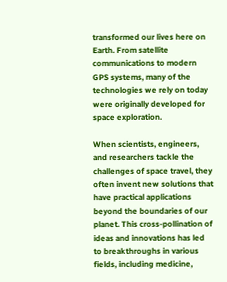transformed our lives here on Earth. From satellite communications to modern GPS systems, many of the technologies we rely on today were originally developed for space exploration.

When scientists, engineers, and researchers tackle the challenges of space travel, they often invent new solutions that have practical applications beyond the boundaries of our planet. This cross-pollination of ideas and innovations has led to breakthroughs in various fields, including medicine,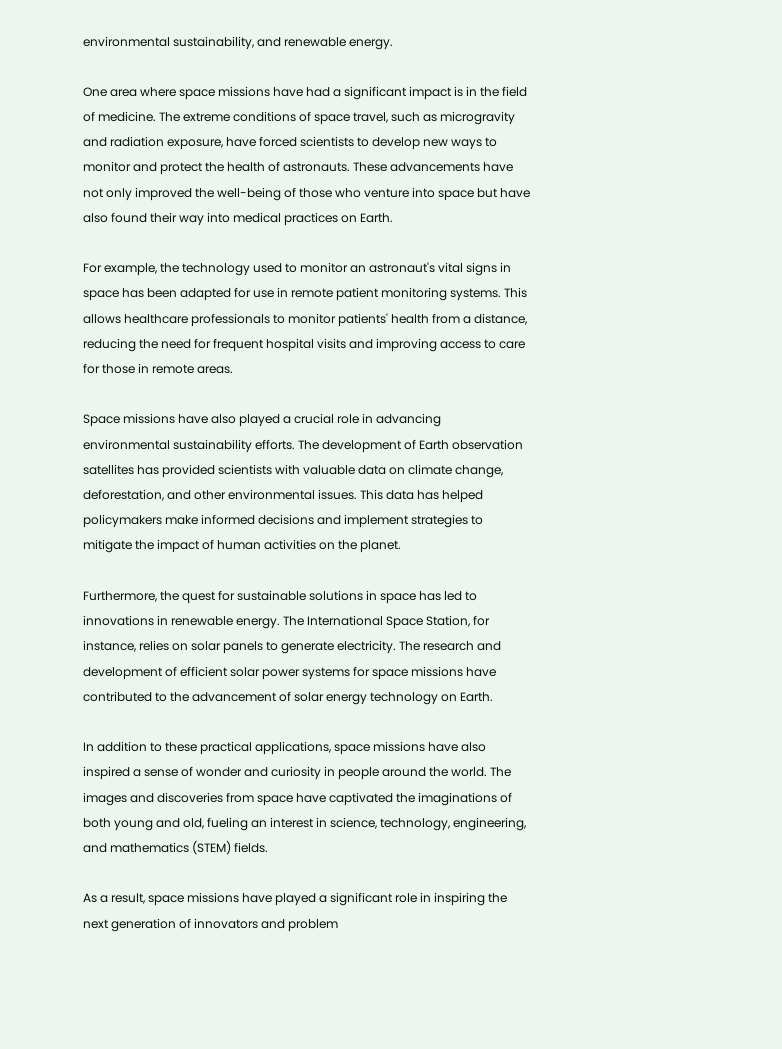environmental sustainability, and renewable energy.

One area where space missions have had a significant impact is in the field of medicine. The extreme conditions of space travel, such as microgravity and radiation exposure, have forced scientists to develop new ways to monitor and protect the health of astronauts. These advancements have not only improved the well-being of those who venture into space but have also found their way into medical practices on Earth.

For example, the technology used to monitor an astronaut's vital signs in space has been adapted for use in remote patient monitoring systems. This allows healthcare professionals to monitor patients' health from a distance, reducing the need for frequent hospital visits and improving access to care for those in remote areas.

Space missions have also played a crucial role in advancing environmental sustainability efforts. The development of Earth observation satellites has provided scientists with valuable data on climate change, deforestation, and other environmental issues. This data has helped policymakers make informed decisions and implement strategies to mitigate the impact of human activities on the planet.

Furthermore, the quest for sustainable solutions in space has led to innovations in renewable energy. The International Space Station, for instance, relies on solar panels to generate electricity. The research and development of efficient solar power systems for space missions have contributed to the advancement of solar energy technology on Earth.

In addition to these practical applications, space missions have also inspired a sense of wonder and curiosity in people around the world. The images and discoveries from space have captivated the imaginations of both young and old, fueling an interest in science, technology, engineering, and mathematics (STEM) fields.

As a result, space missions have played a significant role in inspiring the next generation of innovators and problem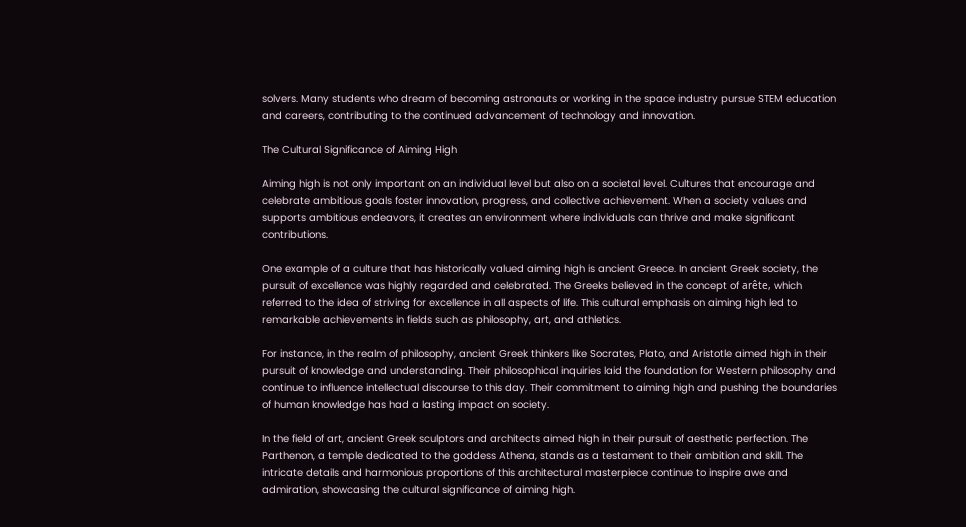solvers. Many students who dream of becoming astronauts or working in the space industry pursue STEM education and careers, contributing to the continued advancement of technology and innovation.

The Cultural Significance of Aiming High

Aiming high is not only important on an individual level but also on a societal level. Cultures that encourage and celebrate ambitious goals foster innovation, progress, and collective achievement. When a society values and supports ambitious endeavors, it creates an environment where individuals can thrive and make significant contributions.

One example of a culture that has historically valued aiming high is ancient Greece. In ancient Greek society, the pursuit of excellence was highly regarded and celebrated. The Greeks believed in the concept of arête, which referred to the idea of striving for excellence in all aspects of life. This cultural emphasis on aiming high led to remarkable achievements in fields such as philosophy, art, and athletics.

For instance, in the realm of philosophy, ancient Greek thinkers like Socrates, Plato, and Aristotle aimed high in their pursuit of knowledge and understanding. Their philosophical inquiries laid the foundation for Western philosophy and continue to influence intellectual discourse to this day. Their commitment to aiming high and pushing the boundaries of human knowledge has had a lasting impact on society.

In the field of art, ancient Greek sculptors and architects aimed high in their pursuit of aesthetic perfection. The Parthenon, a temple dedicated to the goddess Athena, stands as a testament to their ambition and skill. The intricate details and harmonious proportions of this architectural masterpiece continue to inspire awe and admiration, showcasing the cultural significance of aiming high.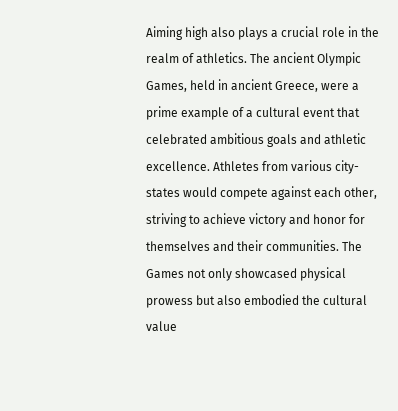Aiming high also plays a crucial role in the realm of athletics. The ancient Olympic Games, held in ancient Greece, were a prime example of a cultural event that celebrated ambitious goals and athletic excellence. Athletes from various city-states would compete against each other, striving to achieve victory and honor for themselves and their communities. The Games not only showcased physical prowess but also embodied the cultural value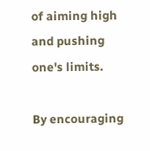of aiming high and pushing one's limits.

By encouraging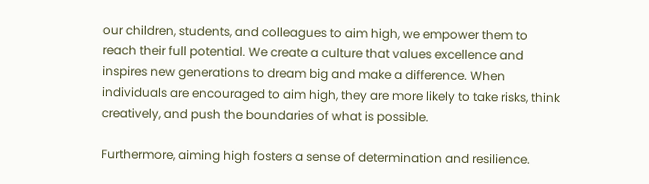our children, students, and colleagues to aim high, we empower them to reach their full potential. We create a culture that values excellence and inspires new generations to dream big and make a difference. When individuals are encouraged to aim high, they are more likely to take risks, think creatively, and push the boundaries of what is possible.

Furthermore, aiming high fosters a sense of determination and resilience.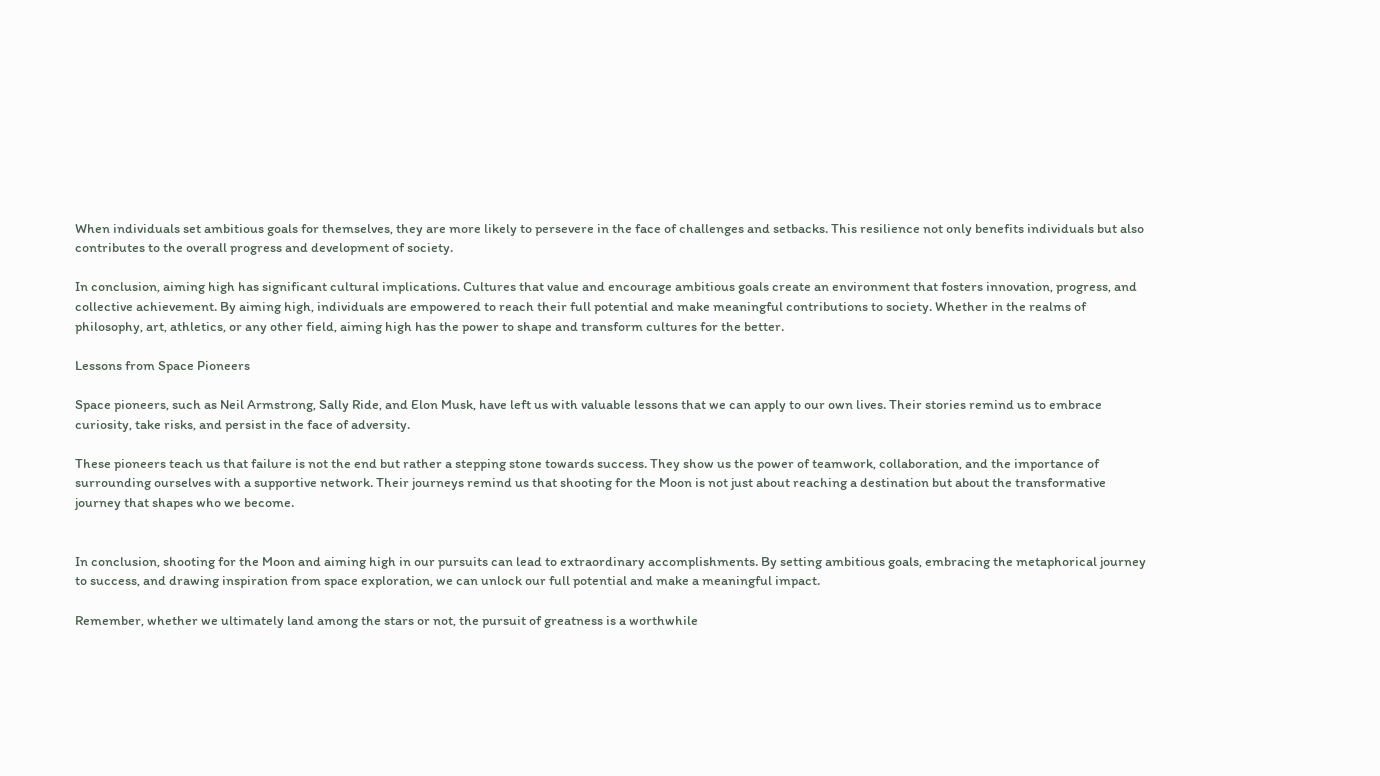When individuals set ambitious goals for themselves, they are more likely to persevere in the face of challenges and setbacks. This resilience not only benefits individuals but also contributes to the overall progress and development of society.

In conclusion, aiming high has significant cultural implications. Cultures that value and encourage ambitious goals create an environment that fosters innovation, progress, and collective achievement. By aiming high, individuals are empowered to reach their full potential and make meaningful contributions to society. Whether in the realms of philosophy, art, athletics, or any other field, aiming high has the power to shape and transform cultures for the better.

Lessons from Space Pioneers

Space pioneers, such as Neil Armstrong, Sally Ride, and Elon Musk, have left us with valuable lessons that we can apply to our own lives. Their stories remind us to embrace curiosity, take risks, and persist in the face of adversity.

These pioneers teach us that failure is not the end but rather a stepping stone towards success. They show us the power of teamwork, collaboration, and the importance of surrounding ourselves with a supportive network. Their journeys remind us that shooting for the Moon is not just about reaching a destination but about the transformative journey that shapes who we become.


In conclusion, shooting for the Moon and aiming high in our pursuits can lead to extraordinary accomplishments. By setting ambitious goals, embracing the metaphorical journey to success, and drawing inspiration from space exploration, we can unlock our full potential and make a meaningful impact.

Remember, whether we ultimately land among the stars or not, the pursuit of greatness is a worthwhile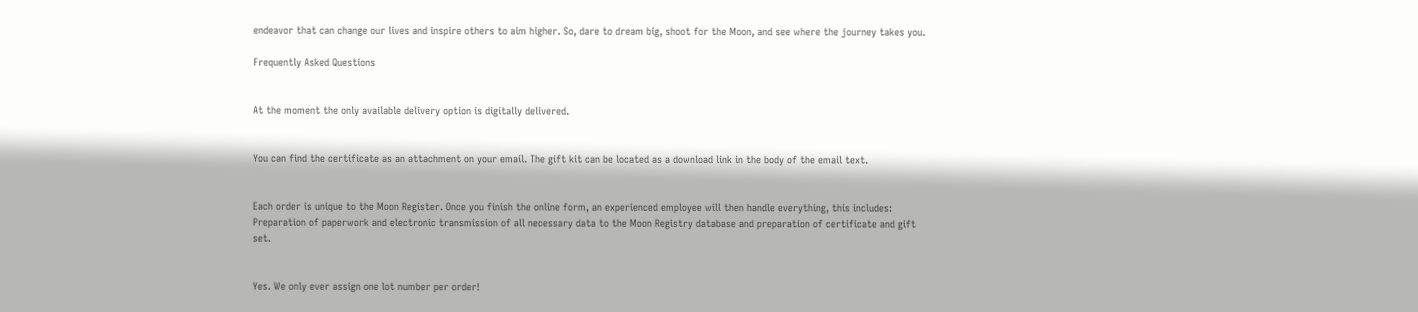endeavor that can change our lives and inspire others to aim higher. So, dare to dream big, shoot for the Moon, and see where the journey takes you.

Frequently Asked Questions


At the moment the only available delivery option is digitally delivered.


You can find the certificate as an attachment on your email. The gift kit can be located as a download link in the body of the email text.


Each order is unique to the Moon Register. Once you finish the online form, an experienced employee will then handle everything, this includes:
Preparation of paperwork and electronic transmission of all necessary data to the Moon Registry database and preparation of certificate and gift set.


Yes. We only ever assign one lot number per order!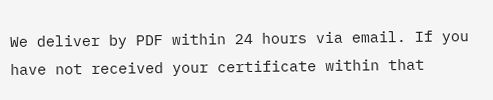We deliver by PDF within 24 hours via email. If you have not received your certificate within that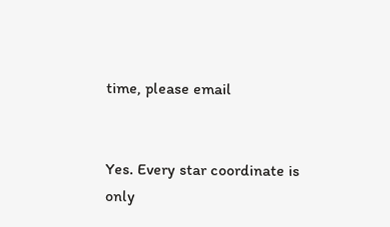time, please email


Yes. Every star coordinate is only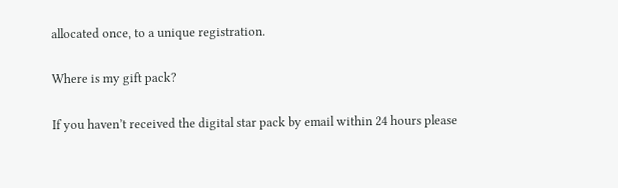allocated once, to a unique registration.

Where is my gift pack?

If you haven’t received the digital star pack by email within 24 hours please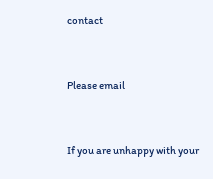contact


Please email


If you are unhappy with your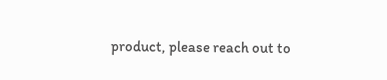product, please reach out to